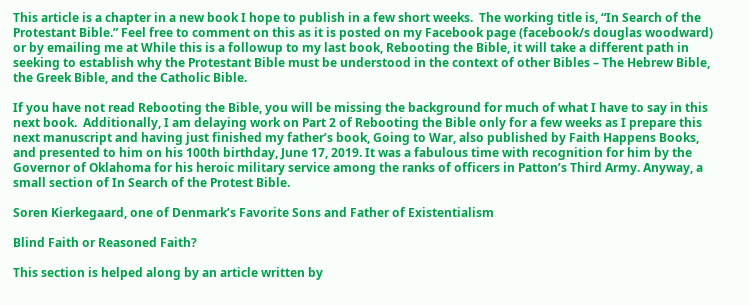This article is a chapter in a new book I hope to publish in a few short weeks.  The working title is, “In Search of the Protestant Bible.” Feel free to comment on this as it is posted on my Facebook page (facebook/s douglas woodward) or by emailing me at While this is a followup to my last book, Rebooting the Bible, it will take a different path in seeking to establish why the Protestant Bible must be understood in the context of other Bibles – The Hebrew Bible, the Greek Bible, and the Catholic Bible.

If you have not read Rebooting the Bible, you will be missing the background for much of what I have to say in this next book.  Additionally, I am delaying work on Part 2 of Rebooting the Bible only for a few weeks as I prepare this next manuscript and having just finished my father’s book, Going to War, also published by Faith Happens Books, and presented to him on his 100th birthday, June 17, 2019. It was a fabulous time with recognition for him by the Governor of Oklahoma for his heroic military service among the ranks of officers in Patton’s Third Army. Anyway, a small section of In Search of the Protest Bible.

Soren Kierkegaard, one of Denmark’s Favorite Sons and Father of Existentialism

Blind Faith or Reasoned Faith?

This section is helped along by an article written by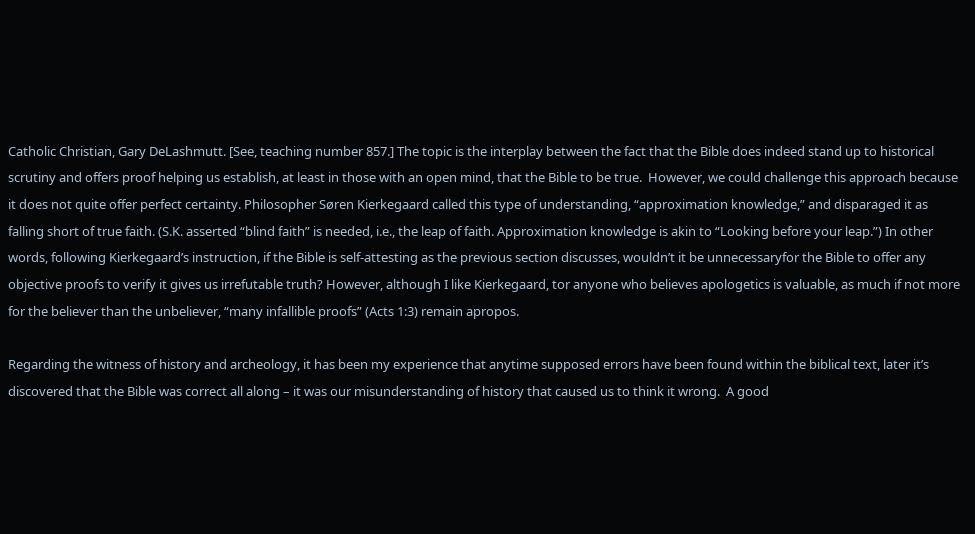Catholic Christian, Gary DeLashmutt. [See, teaching number 857.] The topic is the interplay between the fact that the Bible does indeed stand up to historical scrutiny and offers proof helping us establish, at least in those with an open mind, that the Bible to be true.  However, we could challenge this approach because it does not quite offer perfect certainty. Philosopher Søren Kierkegaard called this type of understanding, “approximation knowledge,” and disparaged it as falling short of true faith. (S.K. asserted “blind faith” is needed, i.e., the leap of faith. Approximation knowledge is akin to “Looking before your leap.”) In other words, following Kierkegaard’s instruction, if the Bible is self-attesting as the previous section discusses, wouldn’t it be unnecessaryfor the Bible to offer any objective proofs to verify it gives us irrefutable truth? However, although I like Kierkegaard, tor anyone who believes apologetics is valuable, as much if not more for the believer than the unbeliever, “many infallible proofs” (Acts 1:3) remain apropos.

Regarding the witness of history and archeology, it has been my experience that anytime supposed errors have been found within the biblical text, later it’s discovered that the Bible was correct all along – it was our misunderstanding of history that caused us to think it wrong.  A good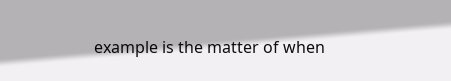example is the matter of when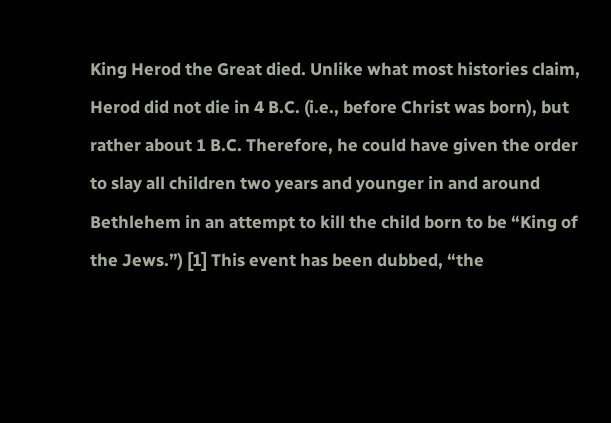King Herod the Great died. Unlike what most histories claim, Herod did not die in 4 B.C. (i.e., before Christ was born), but rather about 1 B.C. Therefore, he could have given the order to slay all children two years and younger in and around Bethlehem in an attempt to kill the child born to be “King of the Jews.”) [1] This event has been dubbed, “the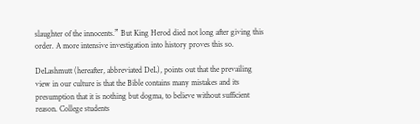slaughter of the innocents.” But King Herod died not long after giving this order. A more intensive investigation into history proves this so.

DeLashmutt (hereafter, abbreviated DeL), points out that the prevailing view in our culture is that the Bible contains many mistakes and its presumption that it is nothing but dogma, to believe without sufficient reason. College students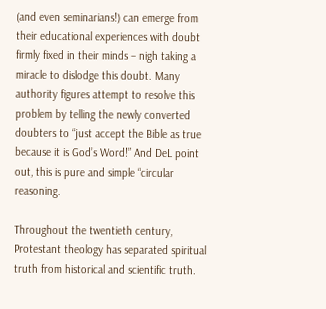(and even seminarians!) can emerge from their educational experiences with doubt firmly fixed in their minds – nigh taking a miracle to dislodge this doubt. Many authority figures attempt to resolve this problem by telling the newly converted doubters to “just accept the Bible as true because it is God’s Word!” And DeL point out, this is pure and simple “circular reasoning.

Throughout the twentieth century, Protestant theology has separated spiritual truth from historical and scientific truth.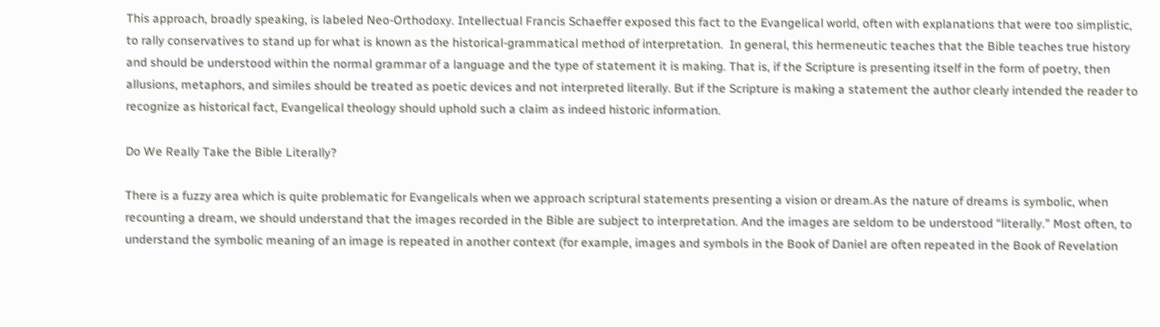This approach, broadly speaking, is labeled Neo-Orthodoxy. Intellectual Francis Schaeffer exposed this fact to the Evangelical world, often with explanations that were too simplistic, to rally conservatives to stand up for what is known as the historical-grammatical method of interpretation.  In general, this hermeneutic teaches that the Bible teaches true history and should be understood within the normal grammar of a language and the type of statement it is making. That is, if the Scripture is presenting itself in the form of poetry, then allusions, metaphors, and similes should be treated as poetic devices and not interpreted literally. But if the Scripture is making a statement the author clearly intended the reader to recognize as historical fact, Evangelical theology should uphold such a claim as indeed historic information.

Do We Really Take the Bible Literally?

There is a fuzzy area which is quite problematic for Evangelicals when we approach scriptural statements presenting a vision or dream.As the nature of dreams is symbolic, when recounting a dream, we should understand that the images recorded in the Bible are subject to interpretation. And the images are seldom to be understood “literally.” Most often, to understand the symbolic meaning of an image is repeated in another context (for example, images and symbols in the Book of Daniel are often repeated in the Book of Revelation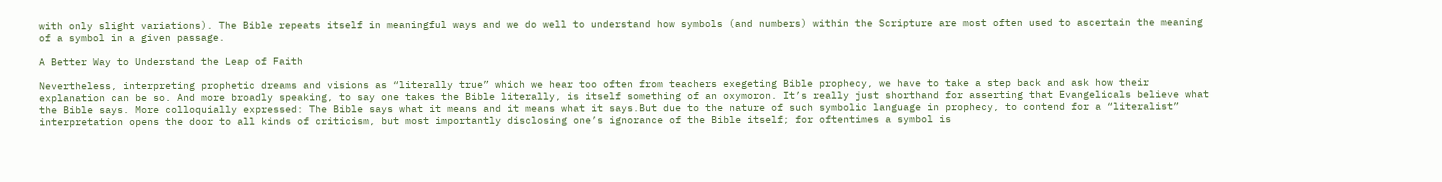with only slight variations). The Bible repeats itself in meaningful ways and we do well to understand how symbols (and numbers) within the Scripture are most often used to ascertain the meaning of a symbol in a given passage.

A Better Way to Understand the Leap of Faith

Nevertheless, interpreting prophetic dreams and visions as “literally true” which we hear too often from teachers exegeting Bible prophecy, we have to take a step back and ask how their explanation can be so. And more broadly speaking, to say one takes the Bible literally, is itself something of an oxymoron. It’s really just shorthand for asserting that Evangelicals believe what the Bible says. More colloquially expressed: The Bible says what it means and it means what it says.But due to the nature of such symbolic language in prophecy, to contend for a “literalist” interpretation opens the door to all kinds of criticism, but most importantly disclosing one’s ignorance of the Bible itself; for oftentimes a symbol is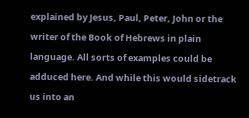explained by Jesus, Paul, Peter, John or the writer of the Book of Hebrews in plain language. All sorts of examples could be adduced here. And while this would sidetrack us into an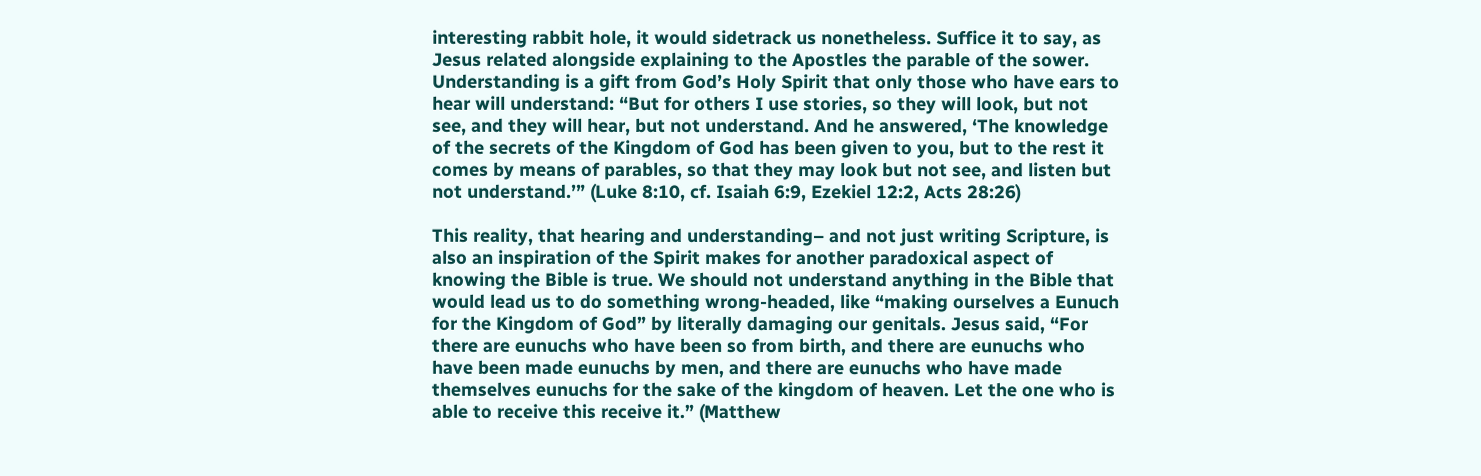interesting rabbit hole, it would sidetrack us nonetheless. Suffice it to say, as Jesus related alongside explaining to the Apostles the parable of the sower. Understanding is a gift from God’s Holy Spirit that only those who have ears to hear will understand: “But for others I use stories, so they will look, but not see, and they will hear, but not understand. And he answered, ‘The knowledge of the secrets of the Kingdom of God has been given to you, but to the rest it comes by means of parables, so that they may look but not see, and listen but not understand.’” (Luke 8:10, cf. Isaiah 6:9, Ezekiel 12:2, Acts 28:26)

This reality, that hearing and understanding– and not just writing Scripture, is also an inspiration of the Spirit makes for another paradoxical aspect of knowing the Bible is true. We should not understand anything in the Bible that would lead us to do something wrong-headed, like “making ourselves a Eunuch for the Kingdom of God” by literally damaging our genitals. Jesus said, “For there are eunuchs who have been so from birth, and there are eunuchs who have been made eunuchs by men, and there are eunuchs who have made themselves eunuchs for the sake of the kingdom of heaven. Let the one who is able to receive this receive it.” (Matthew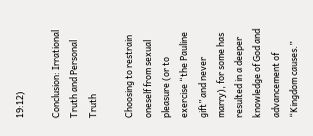19:12)

Conclusion: Irrational Truth and Personal Truth

Choosing to restrain oneself from sexual pleasure (or to exercise “the Pauline gift” and never marry), for some has resulted in a deeper knowledge of God and advancement of “Kingdom causes.”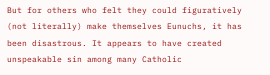But for others who felt they could figuratively (not literally) make themselves Eunuchs, it has been disastrous. It appears to have created unspeakable sin among many Catholic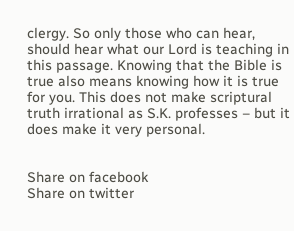clergy. So only those who can hear, should hear what our Lord is teaching in this passage. Knowing that the Bible is true also means knowing how it is true for you. This does not make scriptural truth irrational as S.K. professes – but it does make it very personal.


Share on facebook
Share on twitter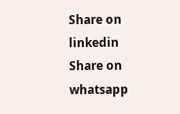Share on linkedin
Share on whatsapp